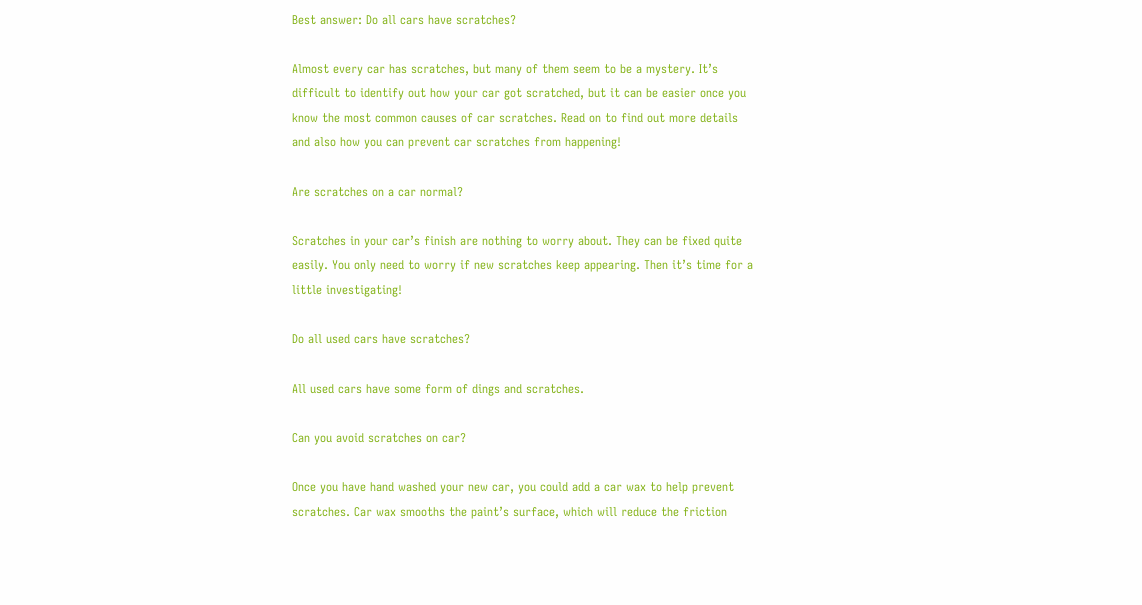Best answer: Do all cars have scratches?

Almost every car has scratches, but many of them seem to be a mystery. It’s difficult to identify out how your car got scratched, but it can be easier once you know the most common causes of car scratches. Read on to find out more details and also how you can prevent car scratches from happening!

Are scratches on a car normal?

Scratches in your car’s finish are nothing to worry about. They can be fixed quite easily. You only need to worry if new scratches keep appearing. Then it’s time for a little investigating!

Do all used cars have scratches?

All used cars have some form of dings and scratches.

Can you avoid scratches on car?

Once you have hand washed your new car, you could add a car wax to help prevent scratches. Car wax smooths the paint’s surface, which will reduce the friction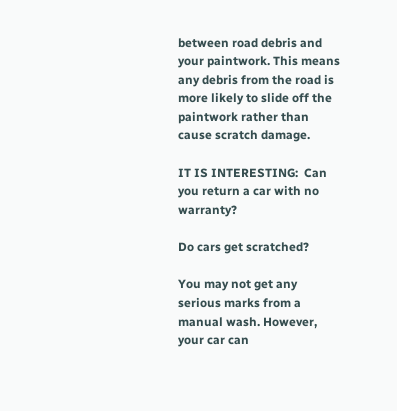between road debris and your paintwork. This means any debris from the road is more likely to slide off the paintwork rather than cause scratch damage.

IT IS INTERESTING:  Can you return a car with no warranty?

Do cars get scratched?

You may not get any serious marks from a manual wash. However, your car can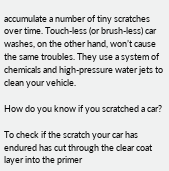accumulate a number of tiny scratches over time. Touch-less (or brush-less) car washes, on the other hand, won’t cause the same troubles. They use a system of chemicals and high-pressure water jets to clean your vehicle.

How do you know if you scratched a car?

To check if the scratch your car has endured has cut through the clear coat layer into the primer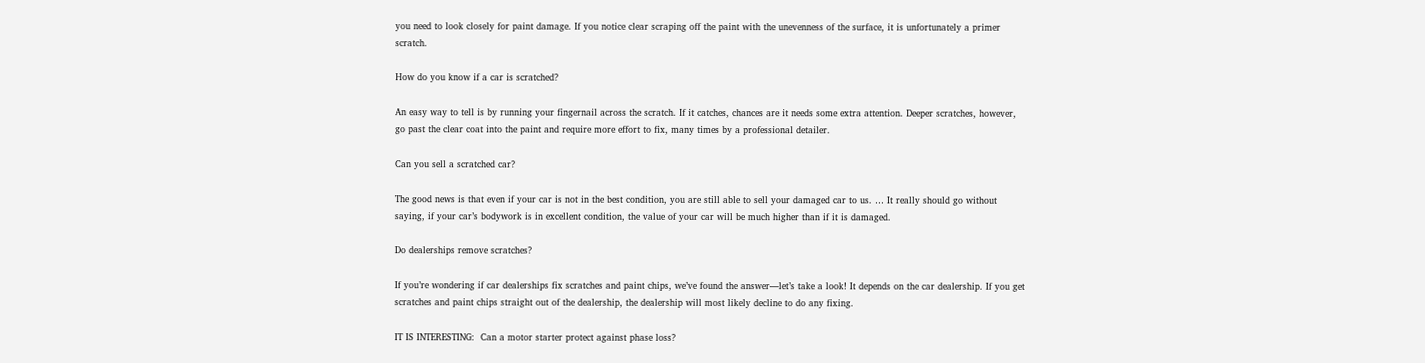you need to look closely for paint damage. If you notice clear scraping off the paint with the unevenness of the surface, it is unfortunately a primer scratch.

How do you know if a car is scratched?

An easy way to tell is by running your fingernail across the scratch. If it catches, chances are it needs some extra attention. Deeper scratches, however, go past the clear coat into the paint and require more effort to fix, many times by a professional detailer.

Can you sell a scratched car?

The good news is that even if your car is not in the best condition, you are still able to sell your damaged car to us. … It really should go without saying, if your car’s bodywork is in excellent condition, the value of your car will be much higher than if it is damaged.

Do dealerships remove scratches?

If you’re wondering if car dealerships fix scratches and paint chips, we’ve found the answer—let’s take a look! It depends on the car dealership. If you get scratches and paint chips straight out of the dealership, the dealership will most likely decline to do any fixing.

IT IS INTERESTING:  Can a motor starter protect against phase loss?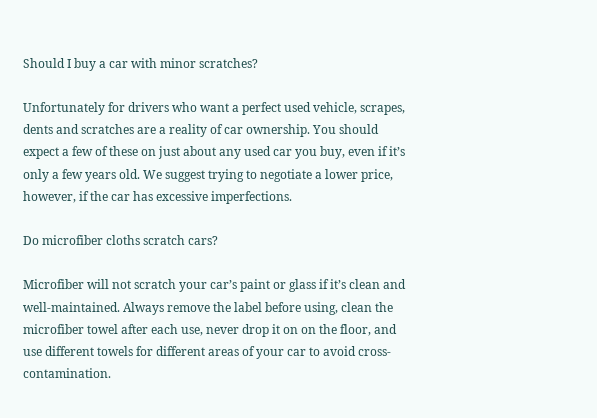Should I buy a car with minor scratches?

Unfortunately for drivers who want a perfect used vehicle, scrapes, dents and scratches are a reality of car ownership. You should expect a few of these on just about any used car you buy, even if it’s only a few years old. We suggest trying to negotiate a lower price, however, if the car has excessive imperfections.

Do microfiber cloths scratch cars?

Microfiber will not scratch your car’s paint or glass if it’s clean and well-maintained. Always remove the label before using, clean the microfiber towel after each use, never drop it on on the floor, and use different towels for different areas of your car to avoid cross-contamination.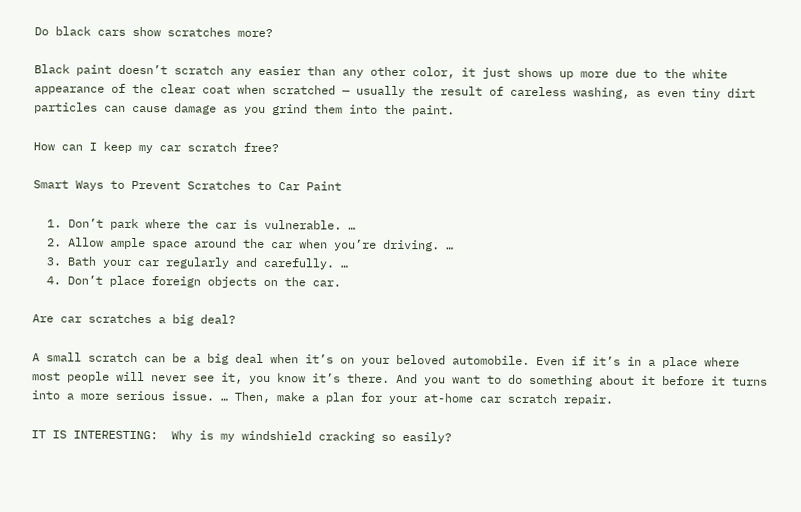Do black cars show scratches more?

Black paint doesn’t scratch any easier than any other color, it just shows up more due to the white appearance of the clear coat when scratched — usually the result of careless washing, as even tiny dirt particles can cause damage as you grind them into the paint.

How can I keep my car scratch free?

Smart Ways to Prevent Scratches to Car Paint

  1. Don’t park where the car is vulnerable. …
  2. Allow ample space around the car when you’re driving. …
  3. Bath your car regularly and carefully. …
  4. Don’t place foreign objects on the car.

Are car scratches a big deal?

A small scratch can be a big deal when it’s on your beloved automobile. Even if it’s in a place where most people will never see it, you know it’s there. And you want to do something about it before it turns into a more serious issue. … Then, make a plan for your at-home car scratch repair.

IT IS INTERESTING:  Why is my windshield cracking so easily?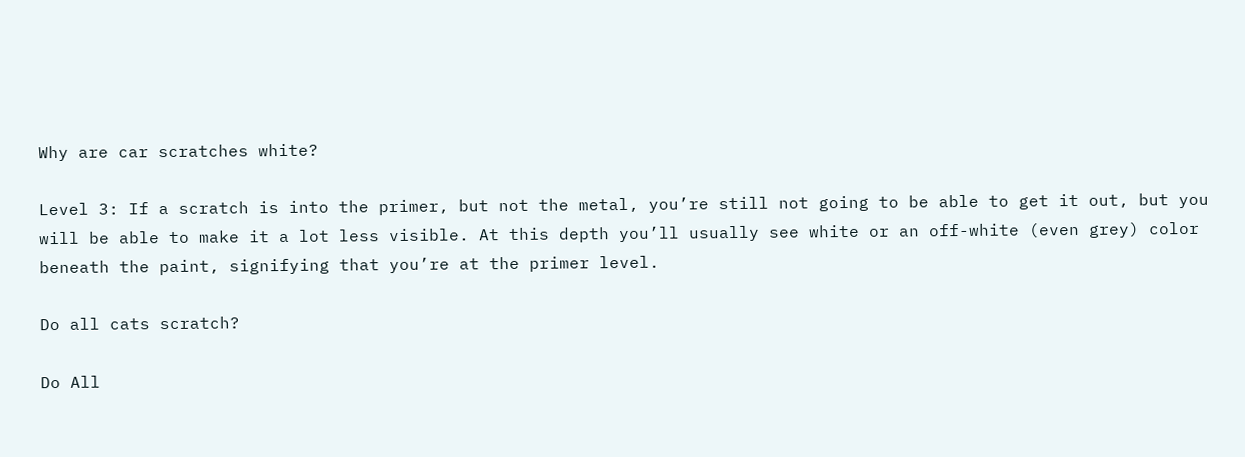Why are car scratches white?

Level 3: If a scratch is into the primer, but not the metal, you’re still not going to be able to get it out, but you will be able to make it a lot less visible. At this depth you’ll usually see white or an off-white (even grey) color beneath the paint, signifying that you’re at the primer level.

Do all cats scratch?

Do All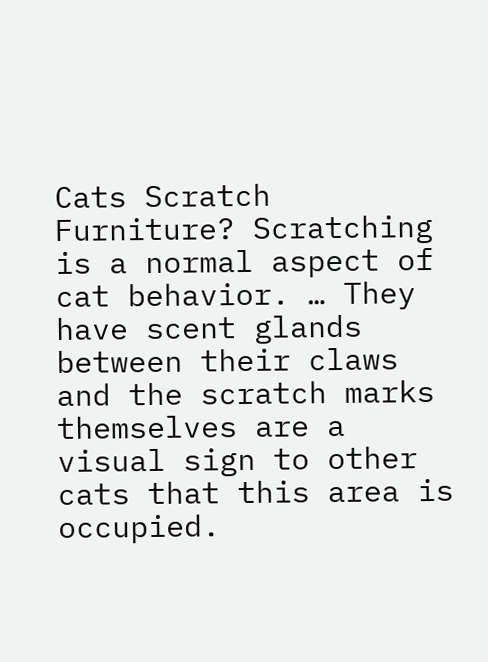Cats Scratch Furniture? Scratching is a normal aspect of cat behavior. … They have scent glands between their claws and the scratch marks themselves are a visual sign to other cats that this area is occupied.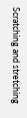Scratching and stretching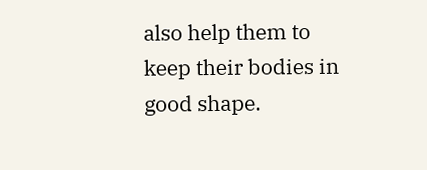also help them to keep their bodies in good shape.